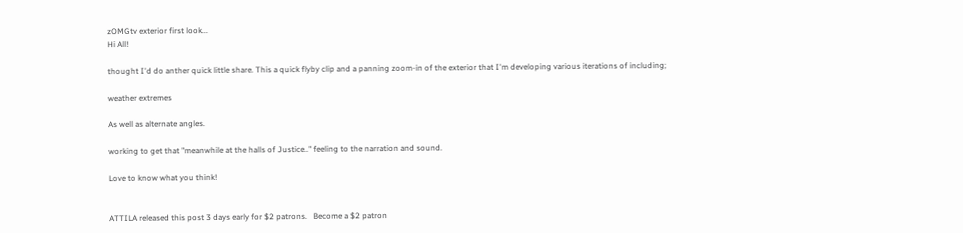zOMGtv exterior first look...
Hi All!

thought I'd do anther quick little share. This a quick flyby clip and a panning zoom-in of the exterior that I'm developing various iterations of including;

weather extremes

As well as alternate angles.

working to get that "meanwhile at the halls of Justice.." feeling to the narration and sound.

Love to know what you think!


ATTILA released this post 3 days early for $2 patrons.   Become a $2 patron